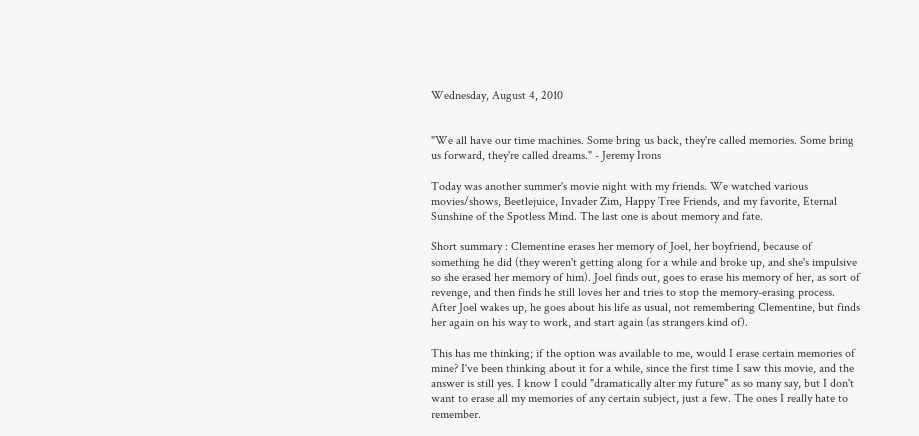Wednesday, August 4, 2010


"We all have our time machines. Some bring us back, they're called memories. Some bring us forward, they're called dreams." - Jeremy Irons

Today was another summer's movie night with my friends. We watched various movies/shows, Beetlejuice, Invader Zim, Happy Tree Friends, and my favorite, Eternal Sunshine of the Spotless Mind. The last one is about memory and fate.

Short summary : Clementine erases her memory of Joel, her boyfriend, because of something he did (they weren't getting along for a while and broke up, and she's impulsive so she erased her memory of him). Joel finds out, goes to erase his memory of her, as sort of revenge, and then finds he still loves her and tries to stop the memory-erasing process. After Joel wakes up, he goes about his life as usual, not remembering Clementine, but finds her again on his way to work, and start again (as strangers kind of).

This has me thinking; if the option was available to me, would I erase certain memories of mine? I've been thinking about it for a while, since the first time I saw this movie, and the answer is still yes. I know I could "dramatically alter my future" as so many say, but I don't want to erase all my memories of any certain subject, just a few. The ones I really hate to remember.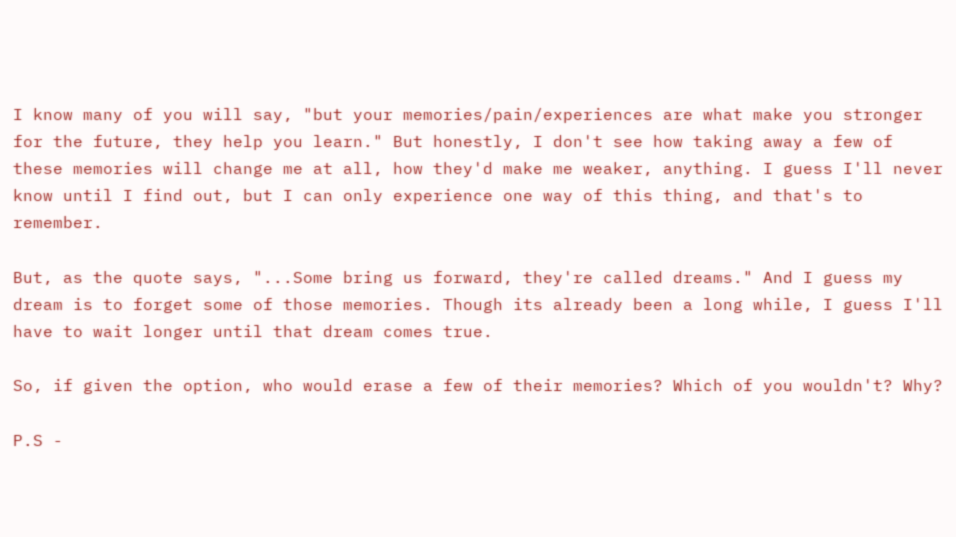I know many of you will say, "but your memories/pain/experiences are what make you stronger for the future, they help you learn." But honestly, I don't see how taking away a few of these memories will change me at all, how they'd make me weaker, anything. I guess I'll never know until I find out, but I can only experience one way of this thing, and that's to remember.

But, as the quote says, "...Some bring us forward, they're called dreams." And I guess my dream is to forget some of those memories. Though its already been a long while, I guess I'll have to wait longer until that dream comes true.

So, if given the option, who would erase a few of their memories? Which of you wouldn't? Why?

P.S -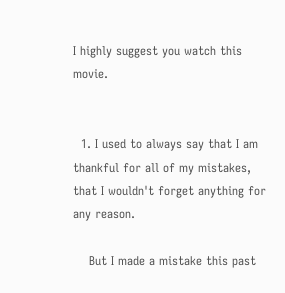I highly suggest you watch this movie.


  1. I used to always say that I am thankful for all of my mistakes, that I wouldn't forget anything for any reason.

    But I made a mistake this past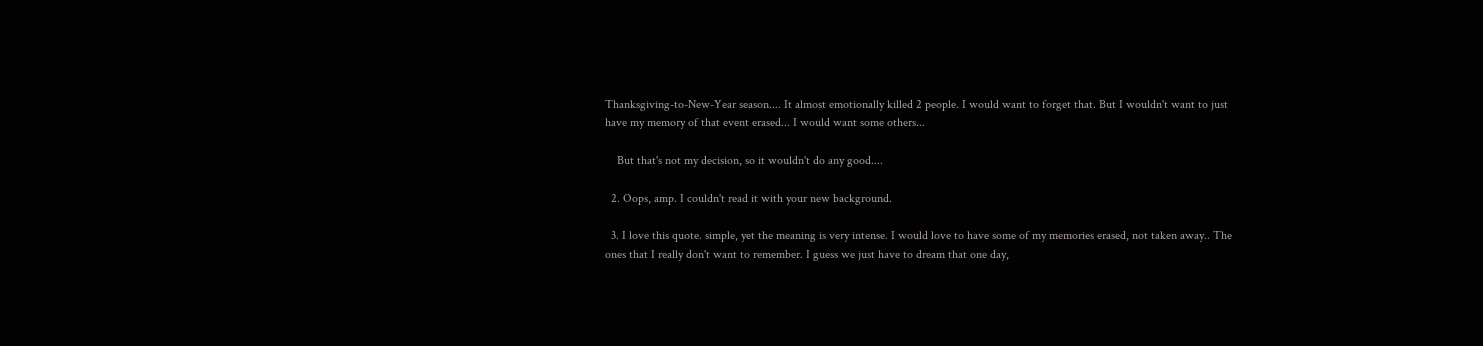Thanksgiving-to-New-Year season.... It almost emotionally killed 2 people. I would want to forget that. But I wouldn't want to just have my memory of that event erased... I would want some others...

    But that's not my decision, so it wouldn't do any good....

  2. Oops, amp. I couldn't read it with your new background.

  3. I love this quote. simple, yet the meaning is very intense. I would love to have some of my memories erased, not taken away.. The ones that I really don't want to remember. I guess we just have to dream that one day,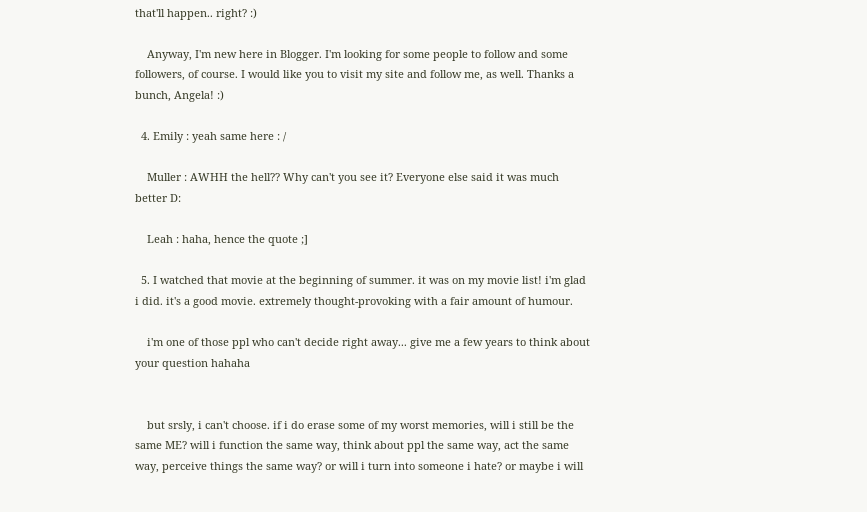that'll happen.. right? :)

    Anyway, I'm new here in Blogger. I'm looking for some people to follow and some followers, of course. I would like you to visit my site and follow me, as well. Thanks a bunch, Angela! :)

  4. Emily : yeah same here : /

    Muller : AWHH the hell?? Why can't you see it? Everyone else said it was much better D:

    Leah : haha, hence the quote ;]

  5. I watched that movie at the beginning of summer. it was on my movie list! i'm glad i did. it's a good movie. extremely thought-provoking with a fair amount of humour.

    i'm one of those ppl who can't decide right away... give me a few years to think about your question hahaha


    but srsly, i can't choose. if i do erase some of my worst memories, will i still be the same ME? will i function the same way, think about ppl the same way, act the same way, perceive things the same way? or will i turn into someone i hate? or maybe i will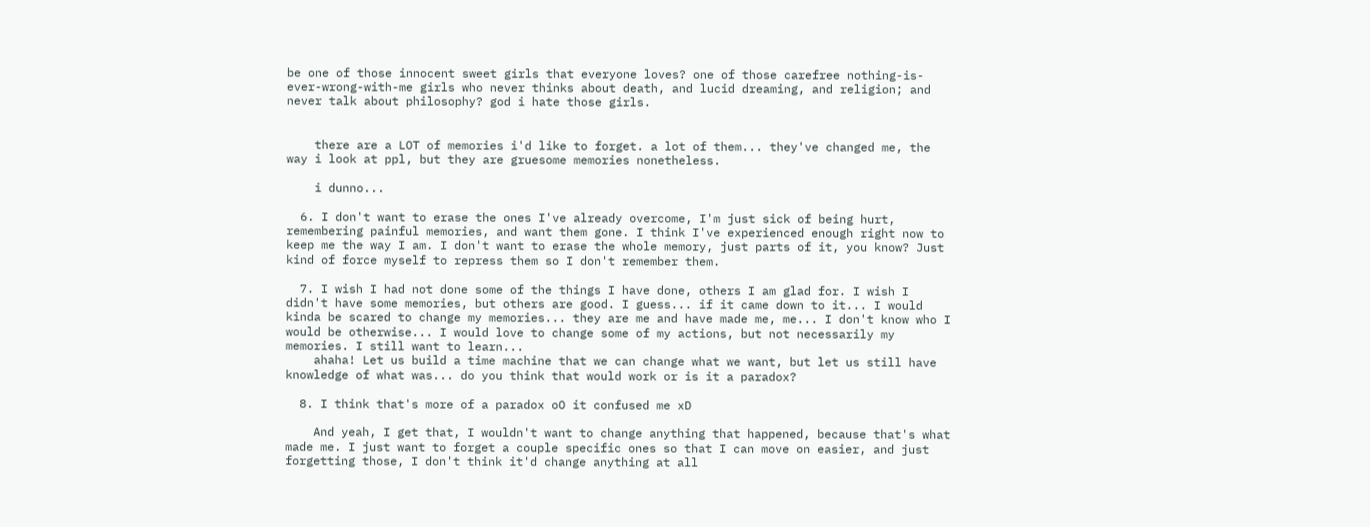be one of those innocent sweet girls that everyone loves? one of those carefree nothing-is-ever-wrong-with-me girls who never thinks about death, and lucid dreaming, and religion; and never talk about philosophy? god i hate those girls.


    there are a LOT of memories i'd like to forget. a lot of them... they've changed me, the way i look at ppl, but they are gruesome memories nonetheless.

    i dunno...

  6. I don't want to erase the ones I've already overcome, I'm just sick of being hurt, remembering painful memories, and want them gone. I think I've experienced enough right now to keep me the way I am. I don't want to erase the whole memory, just parts of it, you know? Just kind of force myself to repress them so I don't remember them.

  7. I wish I had not done some of the things I have done, others I am glad for. I wish I didn't have some memories, but others are good. I guess... if it came down to it... I would kinda be scared to change my memories... they are me and have made me, me... I don't know who I would be otherwise... I would love to change some of my actions, but not necessarily my memories. I still want to learn...
    ahaha! Let us build a time machine that we can change what we want, but let us still have knowledge of what was... do you think that would work or is it a paradox?

  8. I think that's more of a paradox oO it confused me xD

    And yeah, I get that, I wouldn't want to change anything that happened, because that's what made me. I just want to forget a couple specific ones so that I can move on easier, and just forgetting those, I don't think it'd change anything at all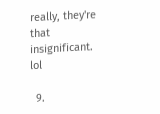really, they're that insignificant. lol

  9.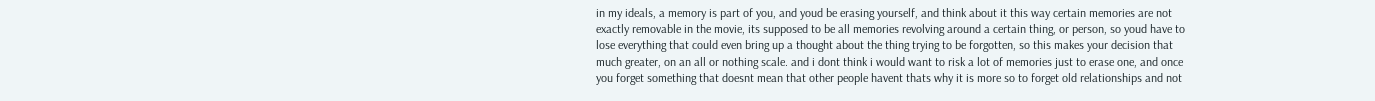in my ideals, a memory is part of you, and youd be erasing yourself, and think about it this way certain memories are not exactly removable in the movie, its supposed to be all memories revolving around a certain thing, or person, so youd have to lose everything that could even bring up a thought about the thing trying to be forgotten, so this makes your decision that much greater, on an all or nothing scale. and i dont think i would want to risk a lot of memories just to erase one, and once you forget something that doesnt mean that other people havent thats why it is more so to forget old relationships and not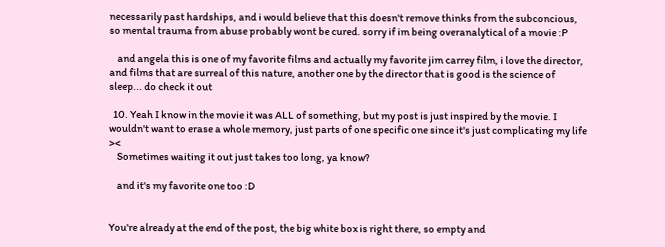necessarily past hardships, and i would believe that this doesn't remove thinks from the subconcious, so mental trauma from abuse probably wont be cured. sorry if im being overanalytical of a movie :P

    and angela this is one of my favorite films and actually my favorite jim carrey film, i love the director, and films that are surreal of this nature, another one by the director that is good is the science of sleep... do check it out

  10. Yeah I know in the movie it was ALL of something, but my post is just inspired by the movie. I wouldn't want to erase a whole memory, just parts of one specific one since it's just complicating my life ><
    Sometimes waiting it out just takes too long, ya know?

    and it's my favorite one too :D


You're already at the end of the post, the big white box is right there, so empty and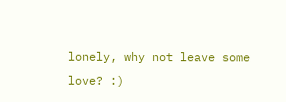lonely, why not leave some love? :)